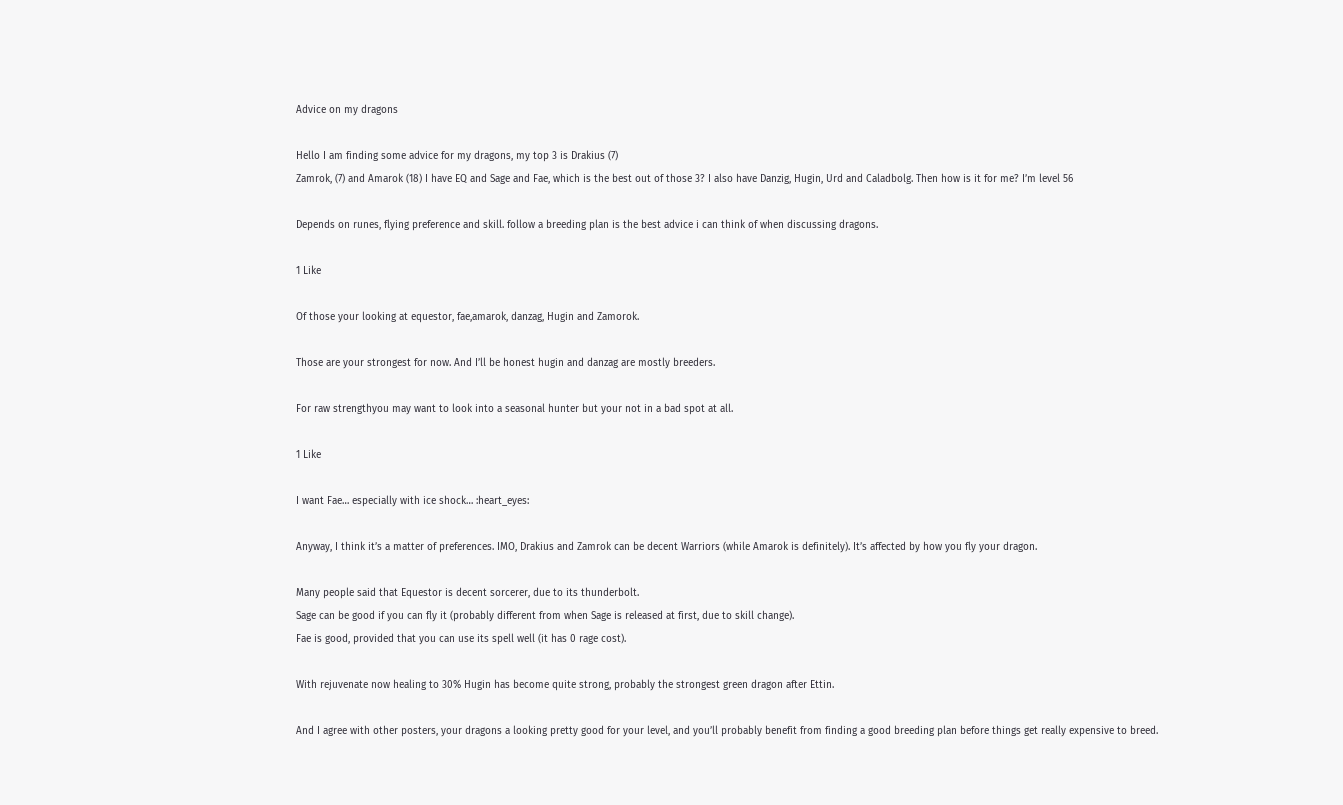Advice on my dragons

Hello I am finding some advice for my dragons, my top 3 is Drakius (7)
Zamrok, (7) and Amarok (18) I have EQ and Sage and Fae, which is the best out of those 3? I also have Danzig, Hugin, Urd and Caladbolg. Then how is it for me? I’m level 56

Depends on runes, flying preference and skill. follow a breeding plan is the best advice i can think of when discussing dragons.

1 Like

Of those your looking at equestor, fae,amarok, danzag, Hugin and Zamorok.

Those are your strongest for now. And I’ll be honest hugin and danzag are mostly breeders.

For raw strengthyou may want to look into a seasonal hunter but your not in a bad spot at all.

1 Like

I want Fae… especially with ice shock… :heart_eyes:

Anyway, I think it’s a matter of preferences. IMO, Drakius and Zamrok can be decent Warriors (while Amarok is definitely). It’s affected by how you fly your dragon.

Many people said that Equestor is decent sorcerer, due to its thunderbolt.
Sage can be good if you can fly it (probably different from when Sage is released at first, due to skill change).
Fae is good, provided that you can use its spell well (it has 0 rage cost).

With rejuvenate now healing to 30% Hugin has become quite strong, probably the strongest green dragon after Ettin.

And I agree with other posters, your dragons a looking pretty good for your level, and you’ll probably benefit from finding a good breeding plan before things get really expensive to breed.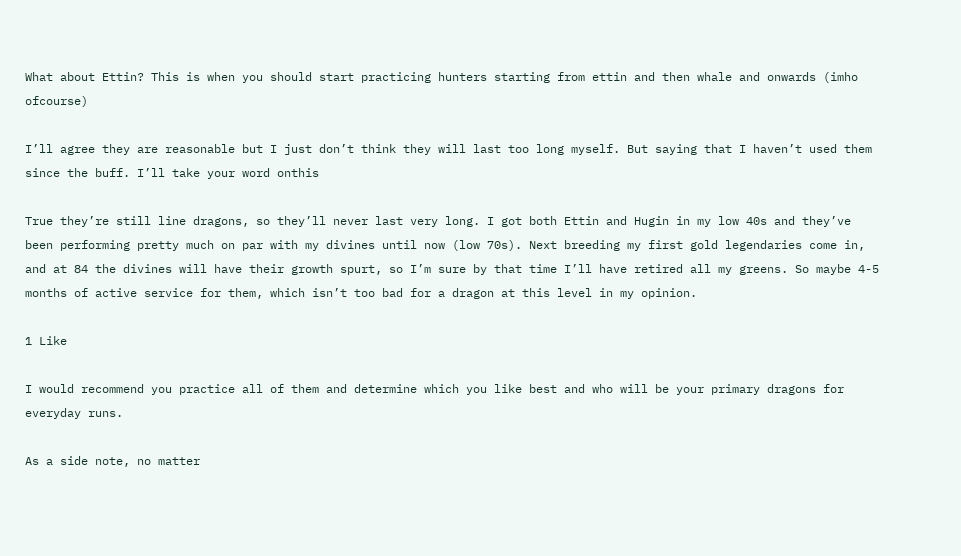What about Ettin? This is when you should start practicing hunters starting from ettin and then whale and onwards (imho ofcourse)

I’ll agree they are reasonable but I just don’t think they will last too long myself. But saying that I haven’t used them since the buff. I’ll take your word onthis

True they’re still line dragons, so they’ll never last very long. I got both Ettin and Hugin in my low 40s and they’ve been performing pretty much on par with my divines until now (low 70s). Next breeding my first gold legendaries come in, and at 84 the divines will have their growth spurt, so I’m sure by that time I’ll have retired all my greens. So maybe 4-5 months of active service for them, which isn’t too bad for a dragon at this level in my opinion.

1 Like

I would recommend you practice all of them and determine which you like best and who will be your primary dragons for everyday runs.

As a side note, no matter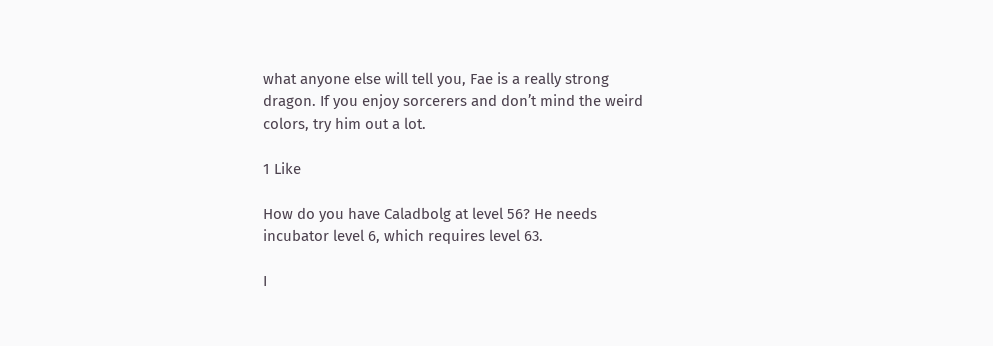what anyone else will tell you, Fae is a really strong dragon. If you enjoy sorcerers and don’t mind the weird colors, try him out a lot.

1 Like

How do you have Caladbolg at level 56? He needs incubator level 6, which requires level 63.

I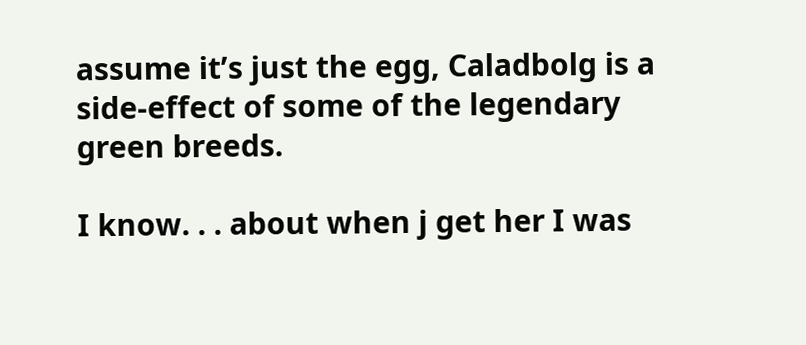assume it’s just the egg, Caladbolg is a side-effect of some of the legendary green breeds.

I know. . . about when j get her I was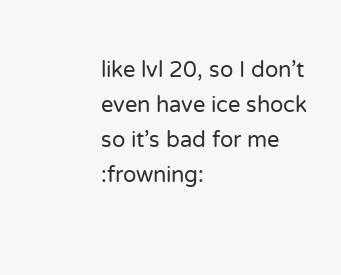like lvl 20, so I don’t even have ice shock so it’s bad for me :frowning: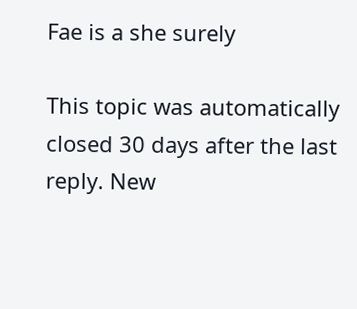Fae is a she surely

This topic was automatically closed 30 days after the last reply. New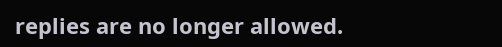replies are no longer allowed.